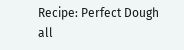Recipe: Perfect Dough all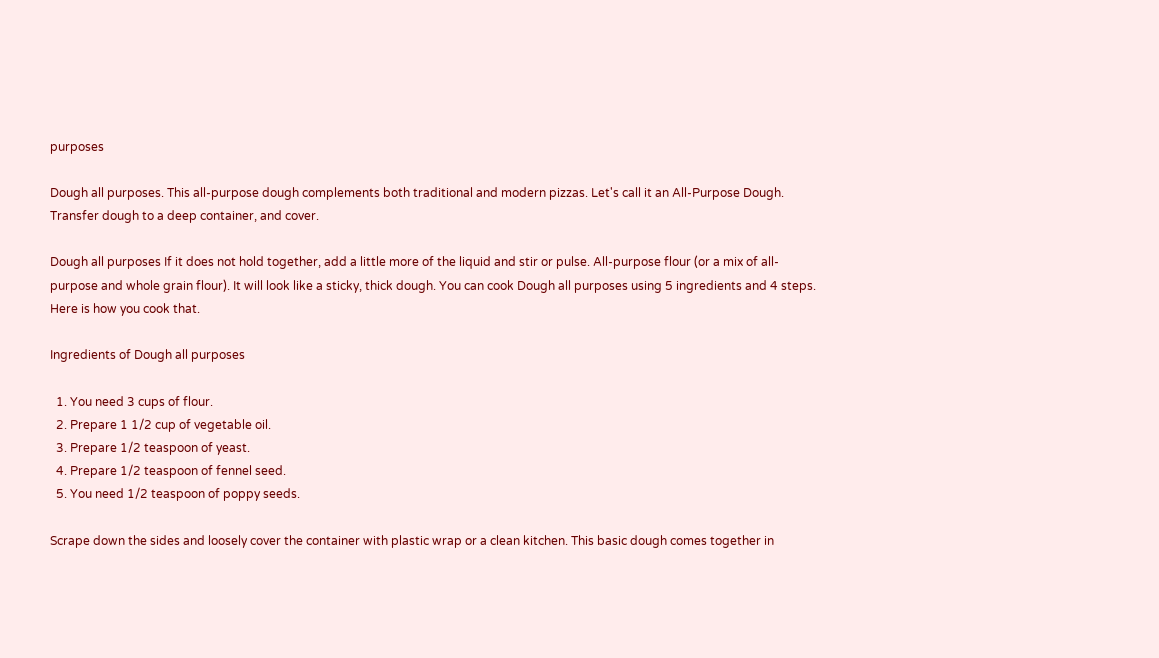purposes

Dough all purposes. This all-purpose dough complements both traditional and modern pizzas. Let's call it an All-Purpose Dough. Transfer dough to a deep container, and cover.

Dough all purposes If it does not hold together, add a little more of the liquid and stir or pulse. All-purpose flour (or a mix of all-purpose and whole grain flour). It will look like a sticky, thick dough. You can cook Dough all purposes using 5 ingredients and 4 steps. Here is how you cook that.

Ingredients of Dough all purposes

  1. You need 3 cups of flour.
  2. Prepare 1 1/2 cup of vegetable oil.
  3. Prepare 1/2 teaspoon of yeast.
  4. Prepare 1/2 teaspoon of fennel seed.
  5. You need 1/2 teaspoon of poppy seeds.

Scrape down the sides and loosely cover the container with plastic wrap or a clean kitchen. This basic dough comes together in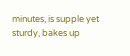minutes, is supple yet sturdy, bakes up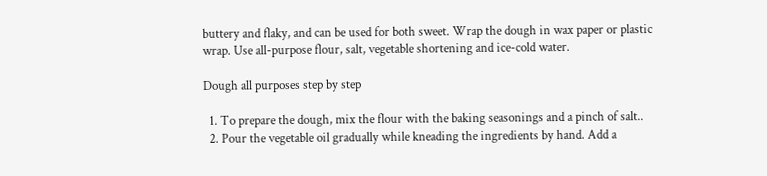buttery and flaky, and can be used for both sweet. Wrap the dough in wax paper or plastic wrap. Use all-purpose flour, salt, vegetable shortening and ice-cold water.

Dough all purposes step by step

  1. To prepare the dough, mix the flour with the baking seasonings and a pinch of salt..
  2. Pour the vegetable oil gradually while kneading the ingredients by hand. Add a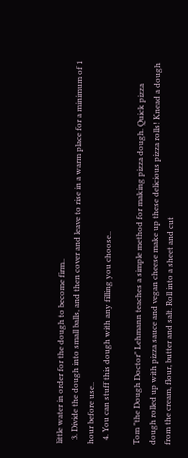little water in order for the dough to become firm..
  3. Divide the dough into small balls, and then cover and leave to rise in a warm place for a minimum of 1 hour before use..
  4. You can stuff this dough with any filling you choose..

Tom "the Dough Doctor" Lehmann teaches a simple method for making pizza dough. Quick pizza dough rolled up with pizza sauce and vegan cheese make up these delicious pizza rolls! Knead a dough from the cream, flour, butter and salt. Roll into a sheet and cut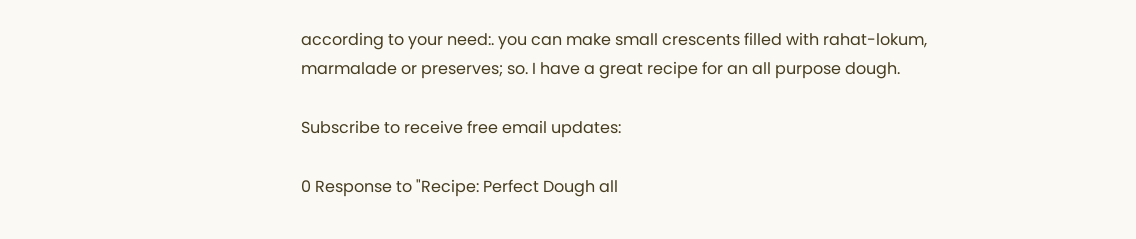according to your need:. you can make small crescents filled with rahat-lokum, marmalade or preserves; so. I have a great recipe for an all purpose dough.

Subscribe to receive free email updates:

0 Response to "Recipe: Perfect Dough all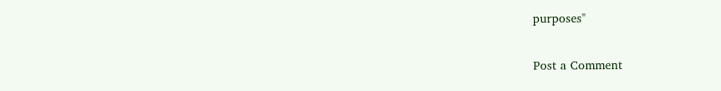purposes"

Post a Comment